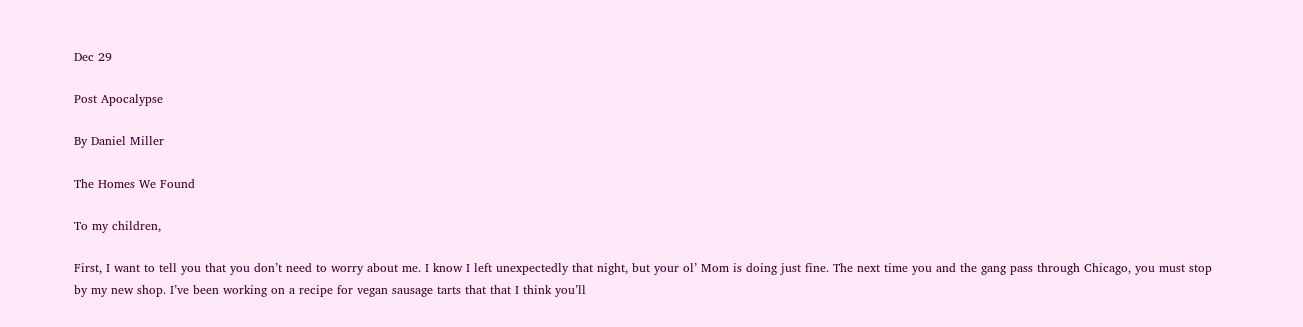Dec 29

Post Apocalypse

By Daniel Miller

The Homes We Found

To my children,

First, I want to tell you that you don’t need to worry about me. I know I left unexpectedly that night, but your ol’ Mom is doing just fine. The next time you and the gang pass through Chicago, you must stop by my new shop. I’ve been working on a recipe for vegan sausage tarts that that I think you’ll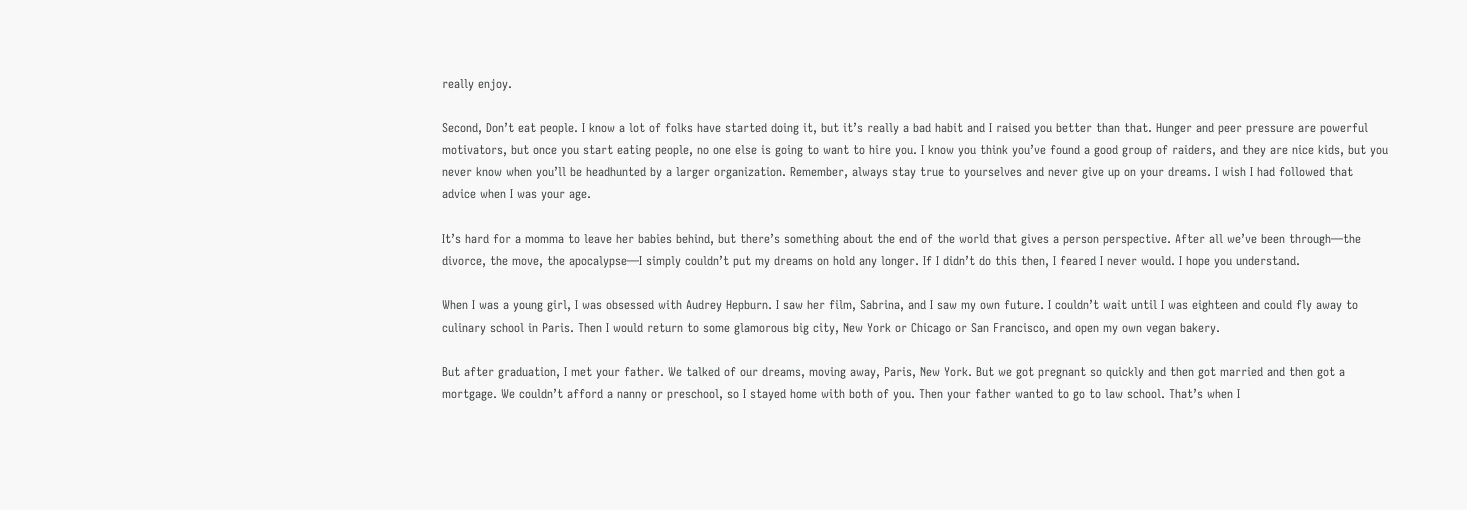really enjoy.

Second, Don’t eat people. I know a lot of folks have started doing it, but it’s really a bad habit and I raised you better than that. Hunger and peer pressure are powerful motivators, but once you start eating people, no one else is going to want to hire you. I know you think you’ve found a good group of raiders, and they are nice kids, but you never know when you’ll be headhunted by a larger organization. Remember, always stay true to yourselves and never give up on your dreams. I wish I had followed that advice when I was your age.

It’s hard for a momma to leave her babies behind, but there’s something about the end of the world that gives a person perspective. After all we’ve been through—the divorce, the move, the apocalypse—I simply couldn’t put my dreams on hold any longer. If I didn’t do this then, I feared I never would. I hope you understand.

When I was a young girl, I was obsessed with Audrey Hepburn. I saw her film, Sabrina, and I saw my own future. I couldn’t wait until I was eighteen and could fly away to culinary school in Paris. Then I would return to some glamorous big city, New York or Chicago or San Francisco, and open my own vegan bakery.

But after graduation, I met your father. We talked of our dreams, moving away, Paris, New York. But we got pregnant so quickly and then got married and then got a mortgage. We couldn’t afford a nanny or preschool, so I stayed home with both of you. Then your father wanted to go to law school. That’s when I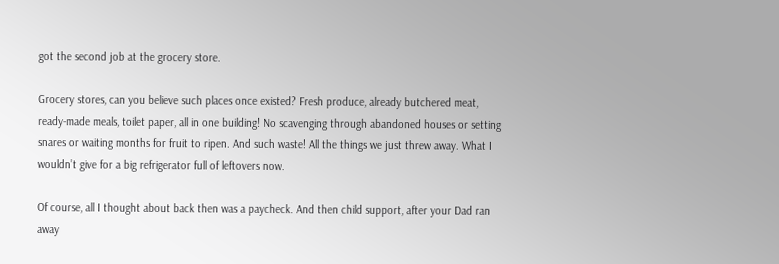got the second job at the grocery store.

Grocery stores, can you believe such places once existed? Fresh produce, already butchered meat, ready-made meals, toilet paper, all in one building! No scavenging through abandoned houses or setting snares or waiting months for fruit to ripen. And such waste! All the things we just threw away. What I wouldn’t give for a big refrigerator full of leftovers now.

Of course, all I thought about back then was a paycheck. And then child support, after your Dad ran away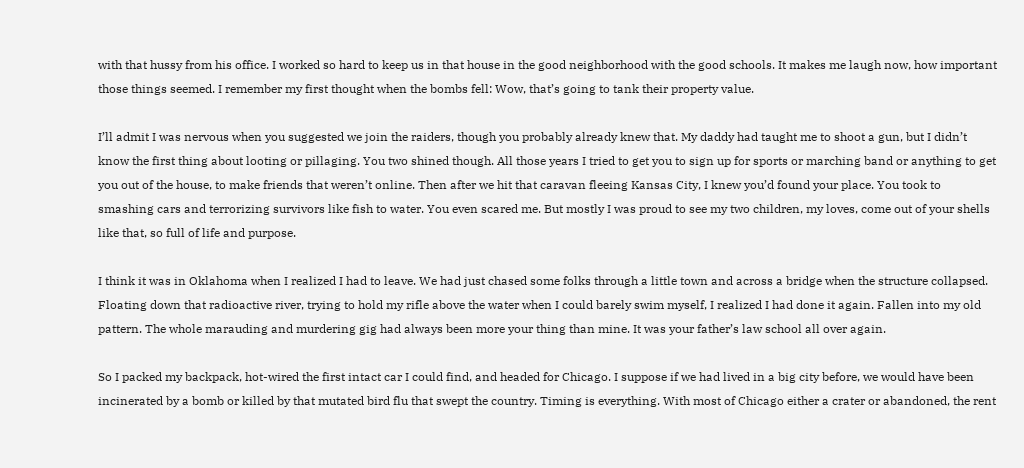with that hussy from his office. I worked so hard to keep us in that house in the good neighborhood with the good schools. It makes me laugh now, how important those things seemed. I remember my first thought when the bombs fell: Wow, that’s going to tank their property value.

I’ll admit I was nervous when you suggested we join the raiders, though you probably already knew that. My daddy had taught me to shoot a gun, but I didn’t know the first thing about looting or pillaging. You two shined though. All those years I tried to get you to sign up for sports or marching band or anything to get you out of the house, to make friends that weren’t online. Then after we hit that caravan fleeing Kansas City, I knew you’d found your place. You took to smashing cars and terrorizing survivors like fish to water. You even scared me. But mostly I was proud to see my two children, my loves, come out of your shells like that, so full of life and purpose.

I think it was in Oklahoma when I realized I had to leave. We had just chased some folks through a little town and across a bridge when the structure collapsed. Floating down that radioactive river, trying to hold my rifle above the water when I could barely swim myself, I realized I had done it again. Fallen into my old pattern. The whole marauding and murdering gig had always been more your thing than mine. It was your father’s law school all over again.

So I packed my backpack, hot-wired the first intact car I could find, and headed for Chicago. I suppose if we had lived in a big city before, we would have been incinerated by a bomb or killed by that mutated bird flu that swept the country. Timing is everything. With most of Chicago either a crater or abandoned, the rent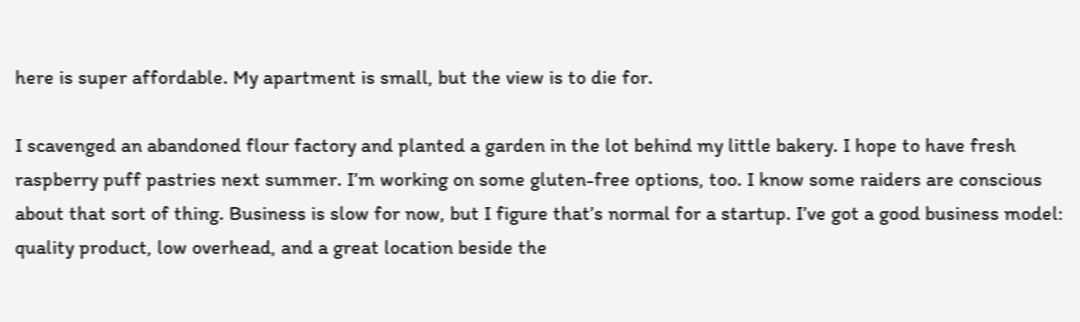here is super affordable. My apartment is small, but the view is to die for.

I scavenged an abandoned flour factory and planted a garden in the lot behind my little bakery. I hope to have fresh raspberry puff pastries next summer. I’m working on some gluten-free options, too. I know some raiders are conscious about that sort of thing. Business is slow for now, but I figure that’s normal for a startup. I’ve got a good business model: quality product, low overhead, and a great location beside the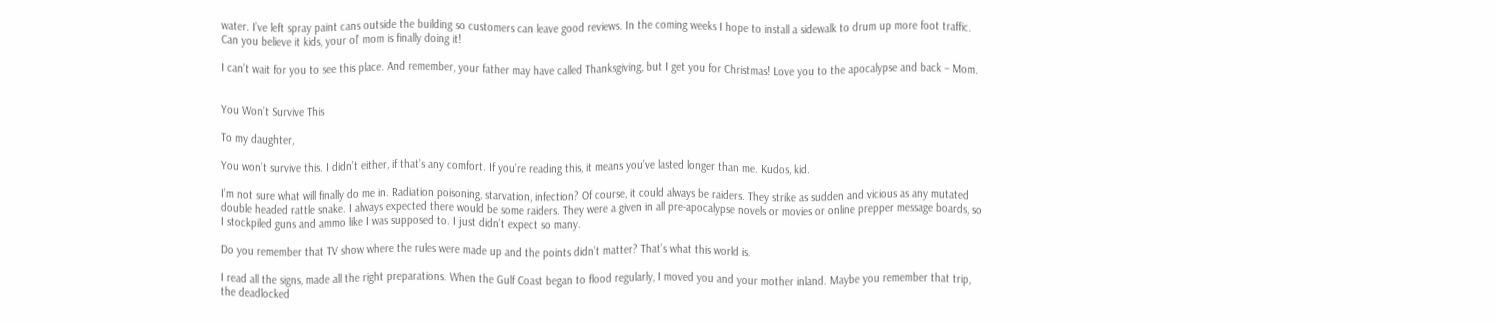water. I’ve left spray paint cans outside the building so customers can leave good reviews. In the coming weeks I hope to install a sidewalk to drum up more foot traffic. Can you believe it kids, your ol’ mom is finally doing it!

I can’t wait for you to see this place. And remember, your father may have called Thanksgiving, but I get you for Christmas! Love you to the apocalypse and back – Mom.


You Won’t Survive This

To my daughter,

You won’t survive this. I didn’t either, if that’s any comfort. If you’re reading this, it means you’ve lasted longer than me. Kudos, kid.

I’m not sure what will finally do me in. Radiation poisoning, starvation, infection? Of course, it could always be raiders. They strike as sudden and vicious as any mutated double headed rattle snake. I always expected there would be some raiders. They were a given in all pre-apocalypse novels or movies or online prepper message boards, so I stockpiled guns and ammo like I was supposed to. I just didn’t expect so many.

Do you remember that TV show where the rules were made up and the points didn’t matter? That’s what this world is.

I read all the signs, made all the right preparations. When the Gulf Coast began to flood regularly, I moved you and your mother inland. Maybe you remember that trip, the deadlocked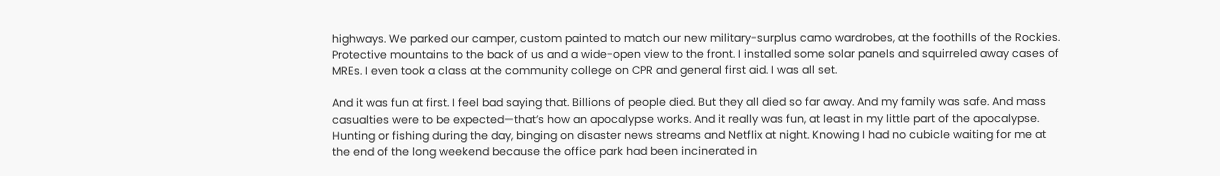highways. We parked our camper, custom painted to match our new military-surplus camo wardrobes, at the foothills of the Rockies. Protective mountains to the back of us and a wide-open view to the front. I installed some solar panels and squirreled away cases of MREs. I even took a class at the community college on CPR and general first aid. I was all set.

And it was fun at first. I feel bad saying that. Billions of people died. But they all died so far away. And my family was safe. And mass casualties were to be expected—that’s how an apocalypse works. And it really was fun, at least in my little part of the apocalypse. Hunting or fishing during the day, binging on disaster news streams and Netflix at night. Knowing I had no cubicle waiting for me at the end of the long weekend because the office park had been incinerated in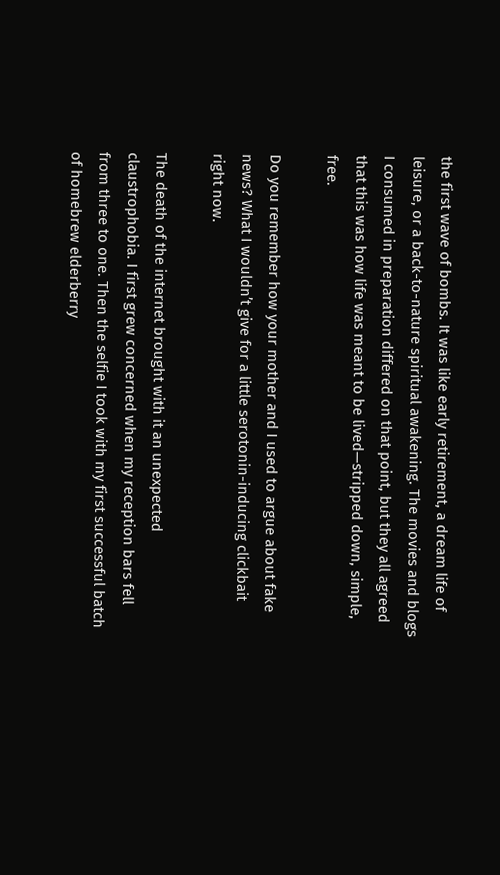the first wave of bombs. It was like early retirement, a dream life of leisure, or a back-to-nature spiritual awakening. The movies and blogs I consumed in preparation differed on that point, but they all agreed that this was how life was meant to be lived—stripped down, simple, free.

Do you remember how your mother and I used to argue about fake news? What I wouldn’t give for a little serotonin-inducing clickbait right now.

The death of the internet brought with it an unexpected claustrophobia. I first grew concerned when my reception bars fell from three to one. Then the selfie I took with my first successful batch of homebrew elderberry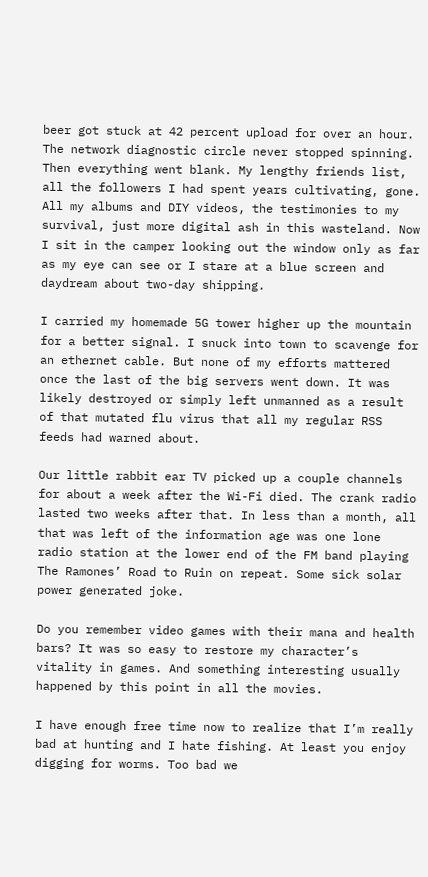beer got stuck at 42 percent upload for over an hour. The network diagnostic circle never stopped spinning. Then everything went blank. My lengthy friends list, all the followers I had spent years cultivating, gone. All my albums and DIY videos, the testimonies to my survival, just more digital ash in this wasteland. Now I sit in the camper looking out the window only as far as my eye can see or I stare at a blue screen and daydream about two-day shipping.

I carried my homemade 5G tower higher up the mountain for a better signal. I snuck into town to scavenge for an ethernet cable. But none of my efforts mattered once the last of the big servers went down. It was likely destroyed or simply left unmanned as a result of that mutated flu virus that all my regular RSS feeds had warned about.

Our little rabbit ear TV picked up a couple channels for about a week after the Wi-Fi died. The crank radio lasted two weeks after that. In less than a month, all that was left of the information age was one lone radio station at the lower end of the FM band playing The Ramones’ Road to Ruin on repeat. Some sick solar power generated joke.

Do you remember video games with their mana and health bars? It was so easy to restore my character’s vitality in games. And something interesting usually happened by this point in all the movies.

I have enough free time now to realize that I’m really bad at hunting and I hate fishing. At least you enjoy digging for worms. Too bad we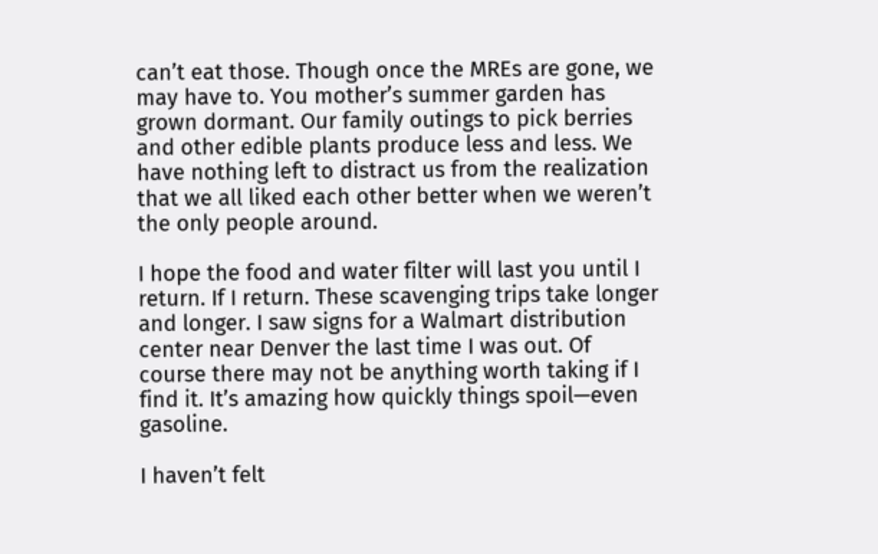can’t eat those. Though once the MREs are gone, we may have to. You mother’s summer garden has grown dormant. Our family outings to pick berries and other edible plants produce less and less. We have nothing left to distract us from the realization that we all liked each other better when we weren’t the only people around.

I hope the food and water filter will last you until I return. If I return. These scavenging trips take longer and longer. I saw signs for a Walmart distribution center near Denver the last time I was out. Of course there may not be anything worth taking if I find it. It’s amazing how quickly things spoil—even gasoline.

I haven’t felt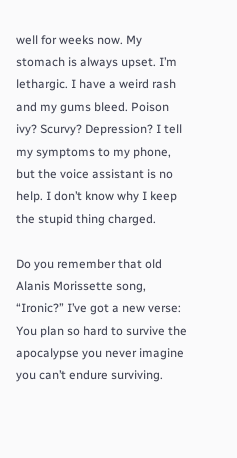well for weeks now. My stomach is always upset. I’m lethargic. I have a weird rash and my gums bleed. Poison ivy? Scurvy? Depression? I tell my symptoms to my phone, but the voice assistant is no help. I don’t know why I keep the stupid thing charged.

Do you remember that old Alanis Morissette song, “Ironic?” I’ve got a new verse: You plan so hard to survive the apocalypse you never imagine you can’t endure surviving.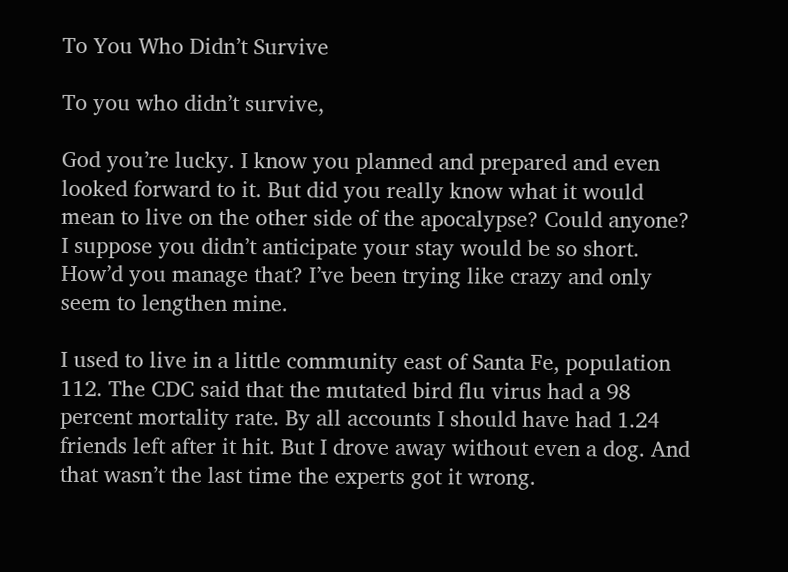To You Who Didn’t Survive

To you who didn’t survive,

God you’re lucky. I know you planned and prepared and even looked forward to it. But did you really know what it would mean to live on the other side of the apocalypse? Could anyone? I suppose you didn’t anticipate your stay would be so short. How’d you manage that? I’ve been trying like crazy and only seem to lengthen mine.

I used to live in a little community east of Santa Fe, population 112. The CDC said that the mutated bird flu virus had a 98 percent mortality rate. By all accounts I should have had 1.24 friends left after it hit. But I drove away without even a dog. And that wasn’t the last time the experts got it wrong.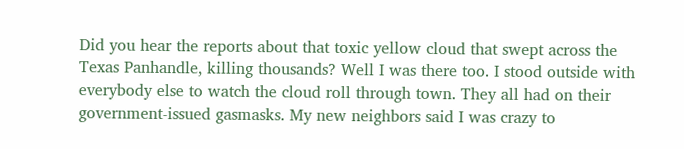Did you hear the reports about that toxic yellow cloud that swept across the Texas Panhandle, killing thousands? Well I was there too. I stood outside with everybody else to watch the cloud roll through town. They all had on their government-issued gasmasks. My new neighbors said I was crazy to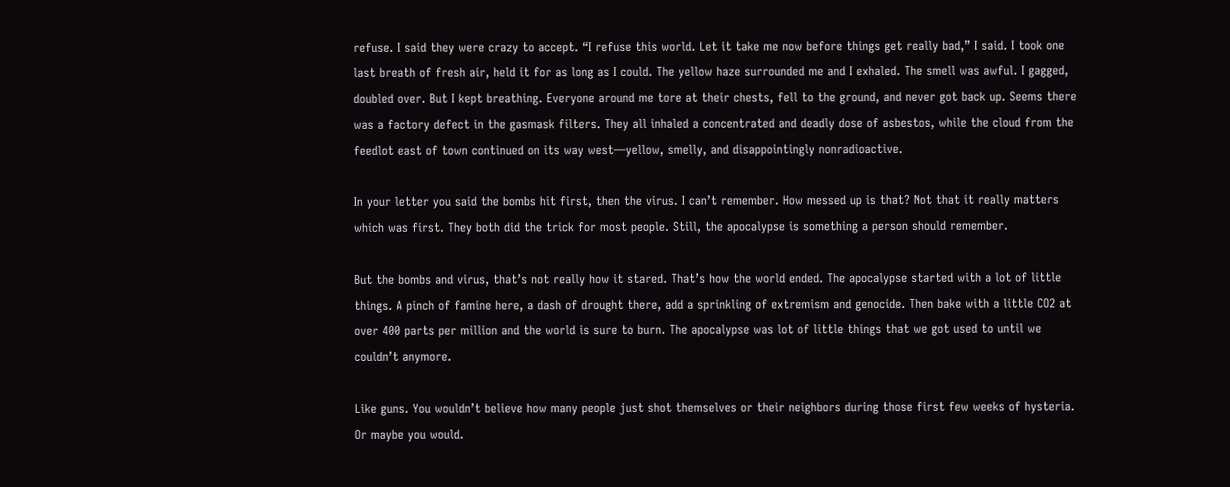refuse. I said they were crazy to accept. “I refuse this world. Let it take me now before things get really bad,” I said. I took one last breath of fresh air, held it for as long as I could. The yellow haze surrounded me and I exhaled. The smell was awful. I gagged, doubled over. But I kept breathing. Everyone around me tore at their chests, fell to the ground, and never got back up. Seems there was a factory defect in the gasmask filters. They all inhaled a concentrated and deadly dose of asbestos, while the cloud from the feedlot east of town continued on its way west—yellow, smelly, and disappointingly nonradioactive.

In your letter you said the bombs hit first, then the virus. I can’t remember. How messed up is that? Not that it really matters which was first. They both did the trick for most people. Still, the apocalypse is something a person should remember.

But the bombs and virus, that’s not really how it stared. That’s how the world ended. The apocalypse started with a lot of little things. A pinch of famine here, a dash of drought there, add a sprinkling of extremism and genocide. Then bake with a little CO2 at over 400 parts per million and the world is sure to burn. The apocalypse was lot of little things that we got used to until we couldn’t anymore.

Like guns. You wouldn’t believe how many people just shot themselves or their neighbors during those first few weeks of hysteria. Or maybe you would.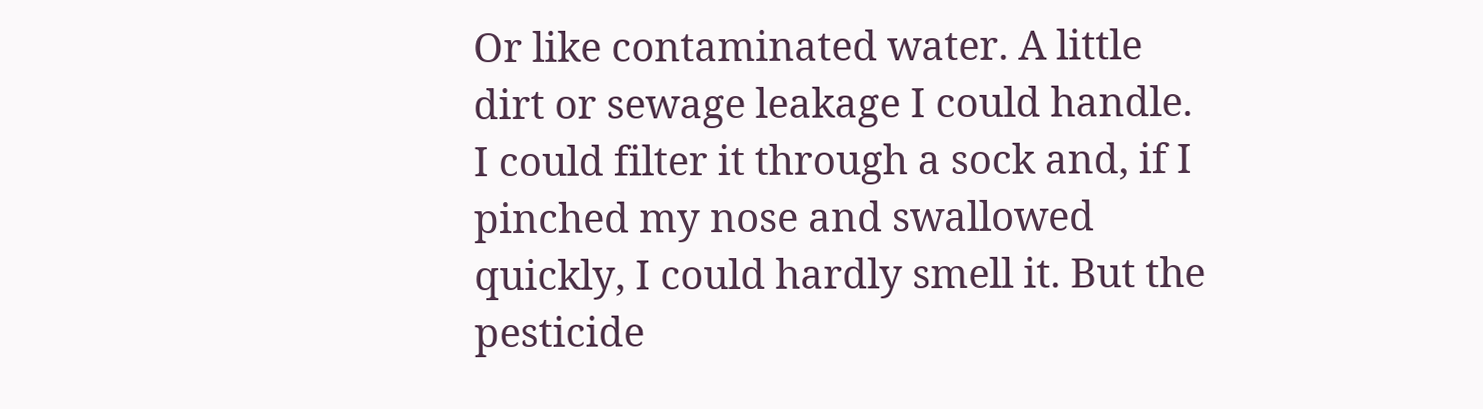Or like contaminated water. A little dirt or sewage leakage I could handle. I could filter it through a sock and, if I pinched my nose and swallowed quickly, I could hardly smell it. But the pesticide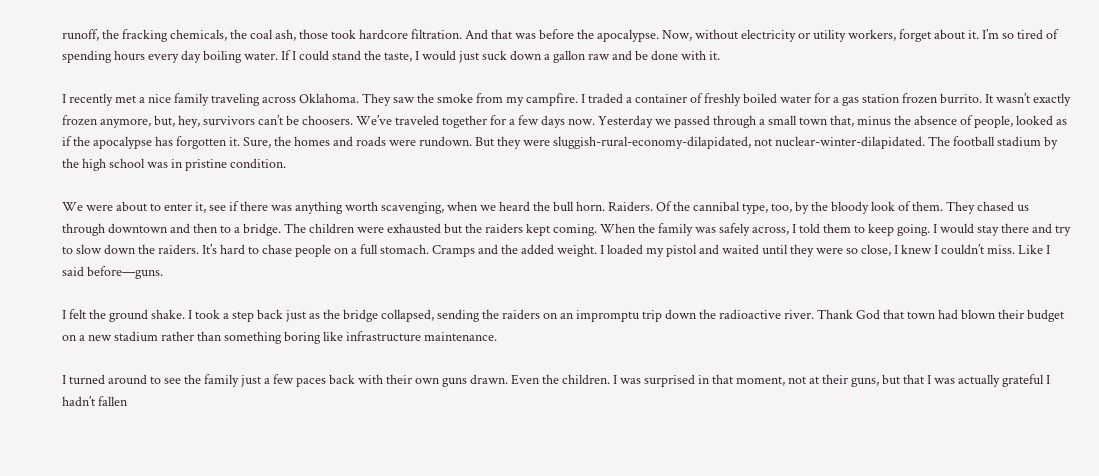runoff, the fracking chemicals, the coal ash, those took hardcore filtration. And that was before the apocalypse. Now, without electricity or utility workers, forget about it. I’m so tired of spending hours every day boiling water. If I could stand the taste, I would just suck down a gallon raw and be done with it.

I recently met a nice family traveling across Oklahoma. They saw the smoke from my campfire. I traded a container of freshly boiled water for a gas station frozen burrito. It wasn’t exactly frozen anymore, but, hey, survivors can’t be choosers. We’ve traveled together for a few days now. Yesterday we passed through a small town that, minus the absence of people, looked as if the apocalypse has forgotten it. Sure, the homes and roads were rundown. But they were sluggish-rural-economy-dilapidated, not nuclear-winter-dilapidated. The football stadium by the high school was in pristine condition.

We were about to enter it, see if there was anything worth scavenging, when we heard the bull horn. Raiders. Of the cannibal type, too, by the bloody look of them. They chased us through downtown and then to a bridge. The children were exhausted but the raiders kept coming. When the family was safely across, I told them to keep going. I would stay there and try to slow down the raiders. It’s hard to chase people on a full stomach. Cramps and the added weight. I loaded my pistol and waited until they were so close, I knew I couldn’t miss. Like I said before—guns.

I felt the ground shake. I took a step back just as the bridge collapsed, sending the raiders on an impromptu trip down the radioactive river. Thank God that town had blown their budget on a new stadium rather than something boring like infrastructure maintenance.

I turned around to see the family just a few paces back with their own guns drawn. Even the children. I was surprised in that moment, not at their guns, but that I was actually grateful I hadn’t fallen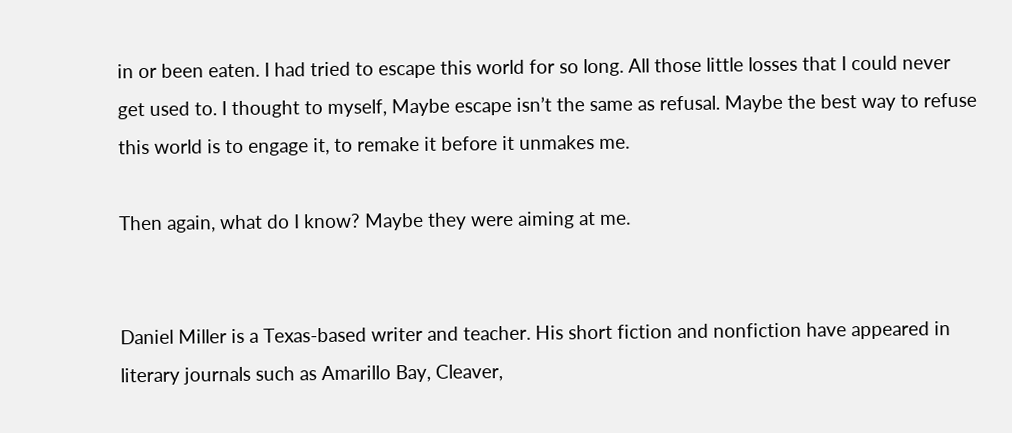in or been eaten. I had tried to escape this world for so long. All those little losses that I could never get used to. I thought to myself, Maybe escape isn’t the same as refusal. Maybe the best way to refuse this world is to engage it, to remake it before it unmakes me.

Then again, what do I know? Maybe they were aiming at me.


Daniel Miller is a Texas-based writer and teacher. His short fiction and nonfiction have appeared in literary journals such as Amarillo Bay, Cleaver,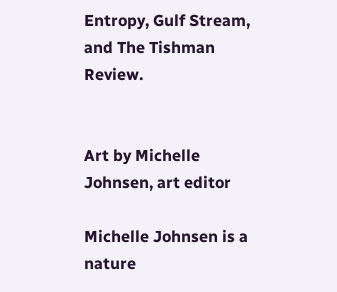Entropy, Gulf Stream, and The Tishman Review.


Art by Michelle Johnsen, art editor

Michelle Johnsen is a nature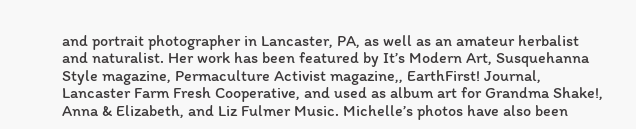and portrait photographer in Lancaster, PA, as well as an amateur herbalist and naturalist. Her work has been featured by It’s Modern Art, Susquehanna Style magazine, Permaculture Activist magazine,, EarthFirst! Journal, Lancaster Farm Fresh Cooperative, and used as album art for Grandma Shake!, Anna & Elizabeth, and Liz Fulmer Music. Michelle’s photos have also been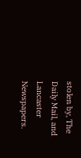stolen by, The Daily Mail, and Lancaster Newspapers.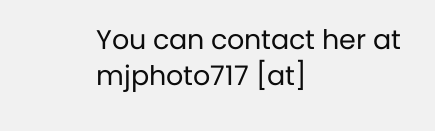You can contact her at mjphoto717 [at]